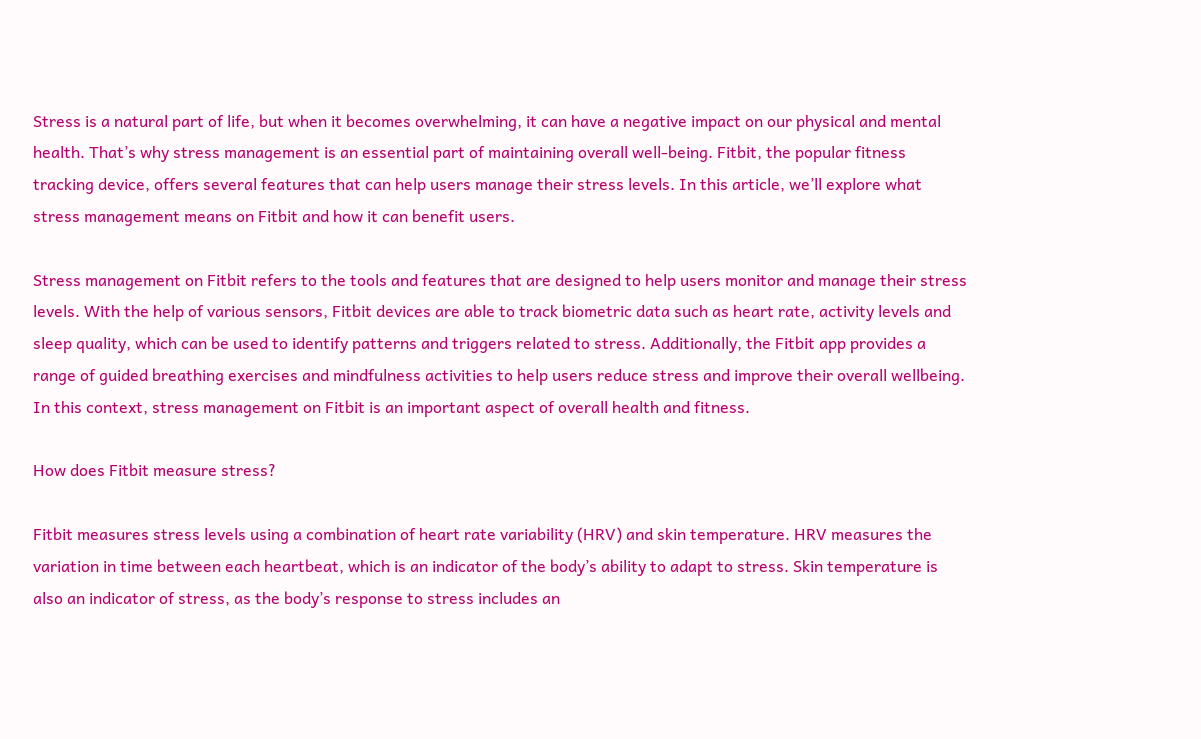Stress is a natural part of life, but when it becomes overwhelming, it can have a negative impact on our physical and mental health. That’s why stress management is an essential part of maintaining overall well-being. Fitbit, the popular fitness tracking device, offers several features that can help users manage their stress levels. In this article, we’ll explore what stress management means on Fitbit and how it can benefit users.

Stress management on Fitbit refers to the tools and features that are designed to help users monitor and manage their stress levels. With the help of various sensors, Fitbit devices are able to track biometric data such as heart rate, activity levels and sleep quality, which can be used to identify patterns and triggers related to stress. Additionally, the Fitbit app provides a range of guided breathing exercises and mindfulness activities to help users reduce stress and improve their overall wellbeing. In this context, stress management on Fitbit is an important aspect of overall health and fitness.

How does Fitbit measure stress?

Fitbit measures stress levels using a combination of heart rate variability (HRV) and skin temperature. HRV measures the variation in time between each heartbeat, which is an indicator of the body’s ability to adapt to stress. Skin temperature is also an indicator of stress, as the body’s response to stress includes an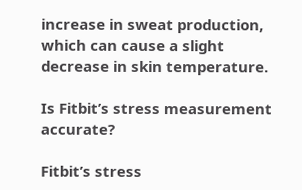increase in sweat production, which can cause a slight decrease in skin temperature.

Is Fitbit’s stress measurement accurate?

Fitbit’s stress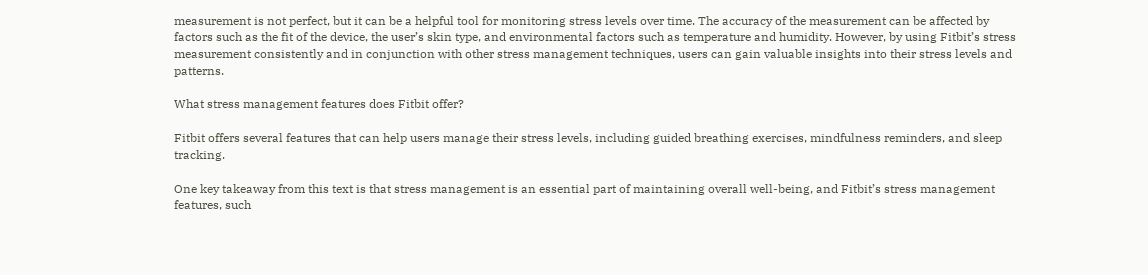measurement is not perfect, but it can be a helpful tool for monitoring stress levels over time. The accuracy of the measurement can be affected by factors such as the fit of the device, the user’s skin type, and environmental factors such as temperature and humidity. However, by using Fitbit’s stress measurement consistently and in conjunction with other stress management techniques, users can gain valuable insights into their stress levels and patterns.

What stress management features does Fitbit offer?

Fitbit offers several features that can help users manage their stress levels, including guided breathing exercises, mindfulness reminders, and sleep tracking.

One key takeaway from this text is that stress management is an essential part of maintaining overall well-being, and Fitbit’s stress management features, such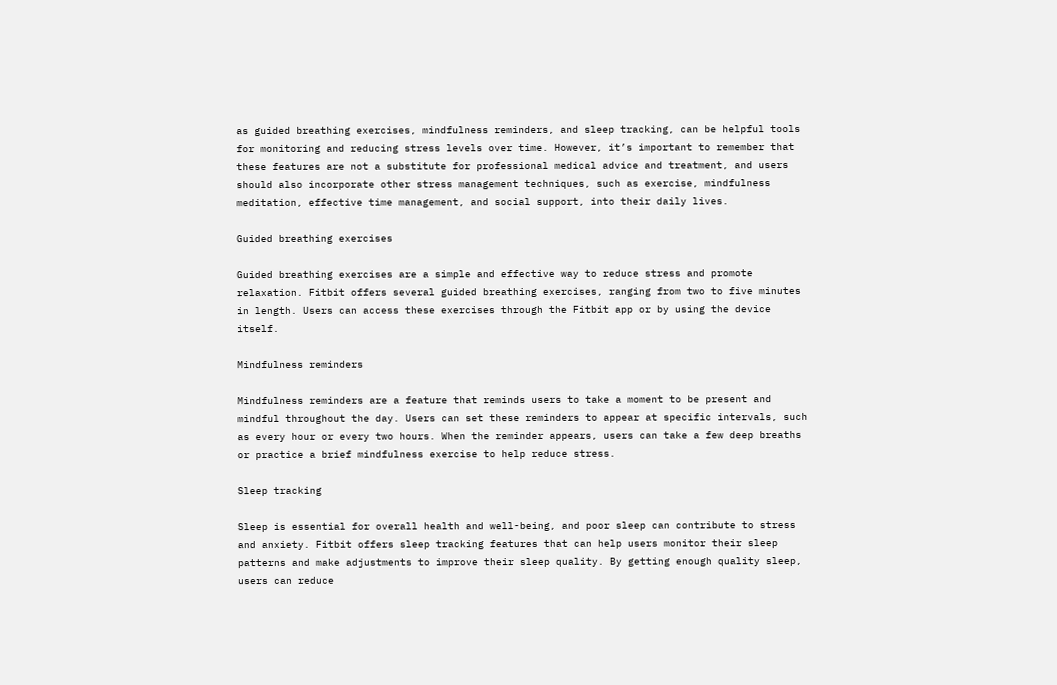as guided breathing exercises, mindfulness reminders, and sleep tracking, can be helpful tools for monitoring and reducing stress levels over time. However, it’s important to remember that these features are not a substitute for professional medical advice and treatment, and users should also incorporate other stress management techniques, such as exercise, mindfulness meditation, effective time management, and social support, into their daily lives.

Guided breathing exercises

Guided breathing exercises are a simple and effective way to reduce stress and promote relaxation. Fitbit offers several guided breathing exercises, ranging from two to five minutes in length. Users can access these exercises through the Fitbit app or by using the device itself.

Mindfulness reminders

Mindfulness reminders are a feature that reminds users to take a moment to be present and mindful throughout the day. Users can set these reminders to appear at specific intervals, such as every hour or every two hours. When the reminder appears, users can take a few deep breaths or practice a brief mindfulness exercise to help reduce stress.

Sleep tracking

Sleep is essential for overall health and well-being, and poor sleep can contribute to stress and anxiety. Fitbit offers sleep tracking features that can help users monitor their sleep patterns and make adjustments to improve their sleep quality. By getting enough quality sleep, users can reduce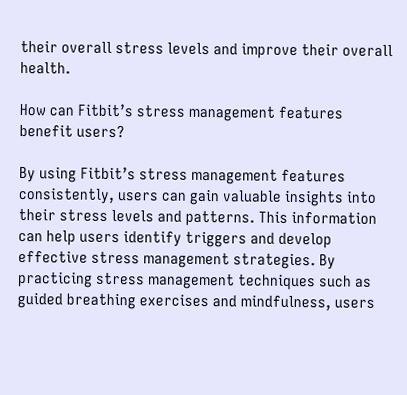their overall stress levels and improve their overall health.

How can Fitbit’s stress management features benefit users?

By using Fitbit’s stress management features consistently, users can gain valuable insights into their stress levels and patterns. This information can help users identify triggers and develop effective stress management strategies. By practicing stress management techniques such as guided breathing exercises and mindfulness, users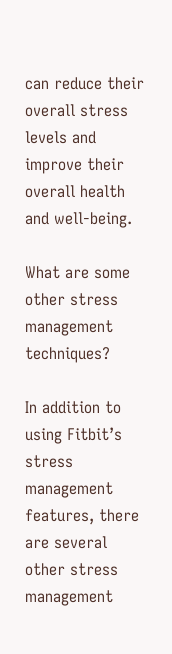can reduce their overall stress levels and improve their overall health and well-being.

What are some other stress management techniques?

In addition to using Fitbit’s stress management features, there are several other stress management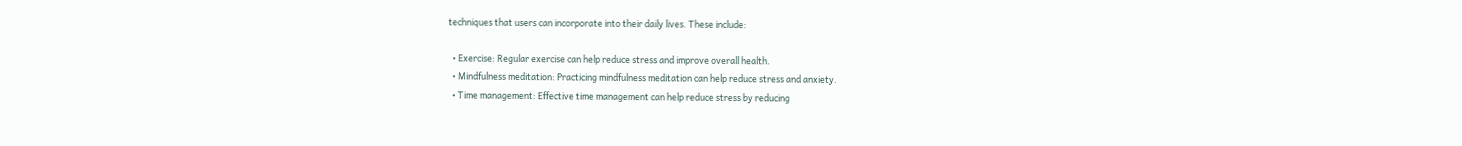techniques that users can incorporate into their daily lives. These include:

  • Exercise: Regular exercise can help reduce stress and improve overall health.
  • Mindfulness meditation: Practicing mindfulness meditation can help reduce stress and anxiety.
  • Time management: Effective time management can help reduce stress by reducing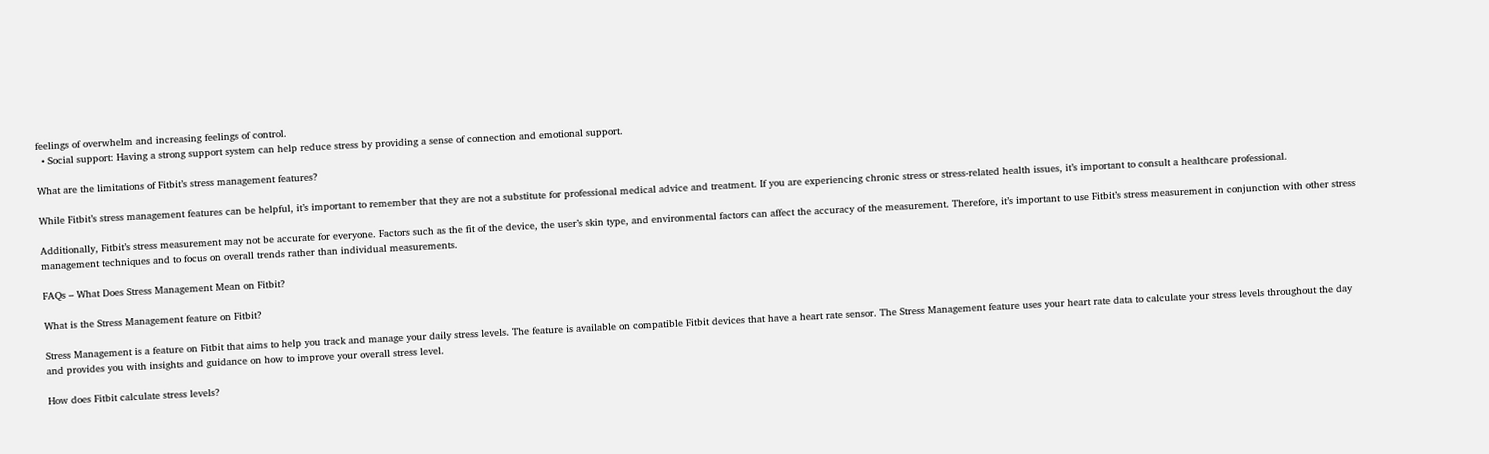feelings of overwhelm and increasing feelings of control.
  • Social support: Having a strong support system can help reduce stress by providing a sense of connection and emotional support.

What are the limitations of Fitbit’s stress management features?

While Fitbit’s stress management features can be helpful, it’s important to remember that they are not a substitute for professional medical advice and treatment. If you are experiencing chronic stress or stress-related health issues, it’s important to consult a healthcare professional.

Additionally, Fitbit’s stress measurement may not be accurate for everyone. Factors such as the fit of the device, the user’s skin type, and environmental factors can affect the accuracy of the measurement. Therefore, it’s important to use Fitbit’s stress measurement in conjunction with other stress management techniques and to focus on overall trends rather than individual measurements.

FAQs – What Does Stress Management Mean on Fitbit?

What is the Stress Management feature on Fitbit?

Stress Management is a feature on Fitbit that aims to help you track and manage your daily stress levels. The feature is available on compatible Fitbit devices that have a heart rate sensor. The Stress Management feature uses your heart rate data to calculate your stress levels throughout the day and provides you with insights and guidance on how to improve your overall stress level.

How does Fitbit calculate stress levels?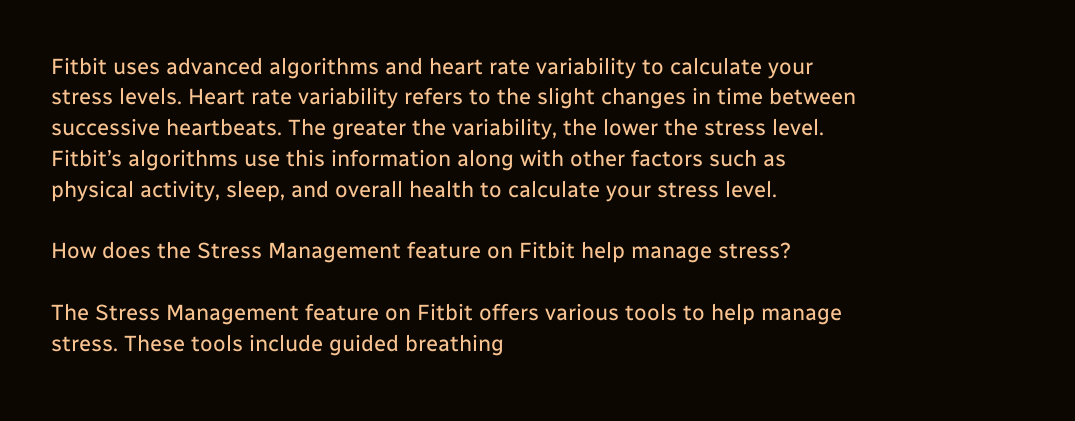Fitbit uses advanced algorithms and heart rate variability to calculate your stress levels. Heart rate variability refers to the slight changes in time between successive heartbeats. The greater the variability, the lower the stress level. Fitbit’s algorithms use this information along with other factors such as physical activity, sleep, and overall health to calculate your stress level.

How does the Stress Management feature on Fitbit help manage stress?

The Stress Management feature on Fitbit offers various tools to help manage stress. These tools include guided breathing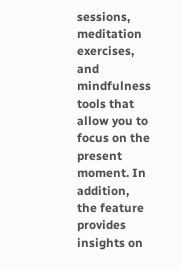sessions, meditation exercises, and mindfulness tools that allow you to focus on the present moment. In addition, the feature provides insights on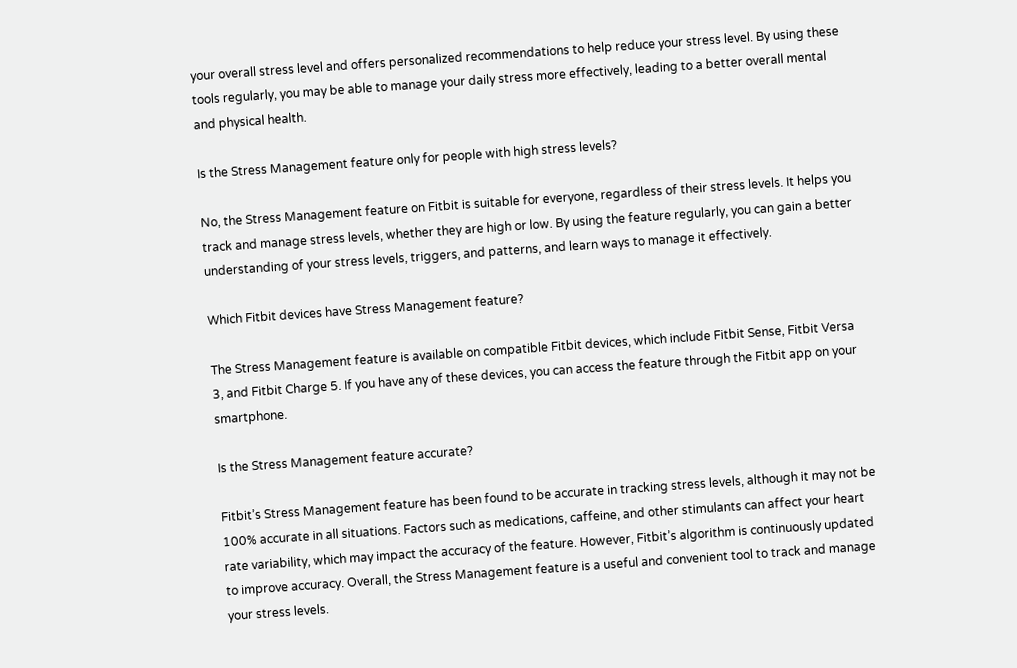your overall stress level and offers personalized recommendations to help reduce your stress level. By using these tools regularly, you may be able to manage your daily stress more effectively, leading to a better overall mental and physical health.

Is the Stress Management feature only for people with high stress levels?

No, the Stress Management feature on Fitbit is suitable for everyone, regardless of their stress levels. It helps you track and manage stress levels, whether they are high or low. By using the feature regularly, you can gain a better understanding of your stress levels, triggers, and patterns, and learn ways to manage it effectively.

Which Fitbit devices have Stress Management feature?

The Stress Management feature is available on compatible Fitbit devices, which include Fitbit Sense, Fitbit Versa 3, and Fitbit Charge 5. If you have any of these devices, you can access the feature through the Fitbit app on your smartphone.

Is the Stress Management feature accurate?

Fitbit’s Stress Management feature has been found to be accurate in tracking stress levels, although it may not be 100% accurate in all situations. Factors such as medications, caffeine, and other stimulants can affect your heart rate variability, which may impact the accuracy of the feature. However, Fitbit’s algorithm is continuously updated to improve accuracy. Overall, the Stress Management feature is a useful and convenient tool to track and manage your stress levels.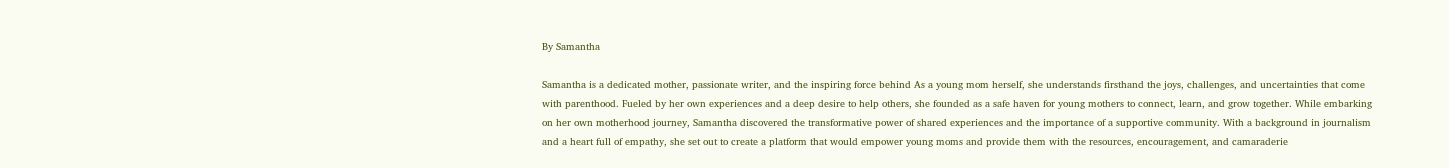By Samantha

Samantha is a dedicated mother, passionate writer, and the inspiring force behind As a young mom herself, she understands firsthand the joys, challenges, and uncertainties that come with parenthood. Fueled by her own experiences and a deep desire to help others, she founded as a safe haven for young mothers to connect, learn, and grow together. While embarking on her own motherhood journey, Samantha discovered the transformative power of shared experiences and the importance of a supportive community. With a background in journalism and a heart full of empathy, she set out to create a platform that would empower young moms and provide them with the resources, encouragement, and camaraderie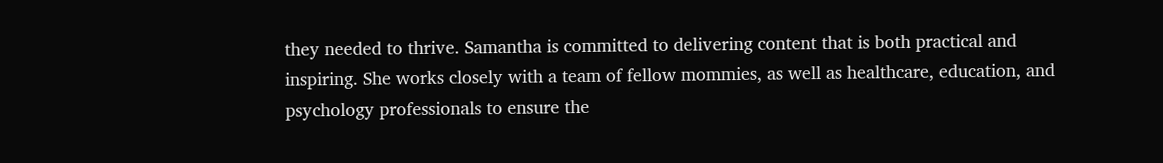they needed to thrive. Samantha is committed to delivering content that is both practical and inspiring. She works closely with a team of fellow mommies, as well as healthcare, education, and psychology professionals to ensure the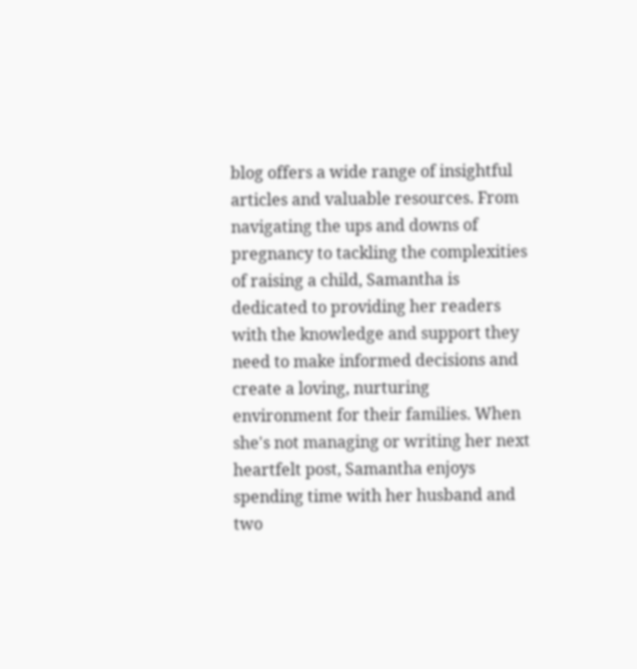blog offers a wide range of insightful articles and valuable resources. From navigating the ups and downs of pregnancy to tackling the complexities of raising a child, Samantha is dedicated to providing her readers with the knowledge and support they need to make informed decisions and create a loving, nurturing environment for their families. When she's not managing or writing her next heartfelt post, Samantha enjoys spending time with her husband and two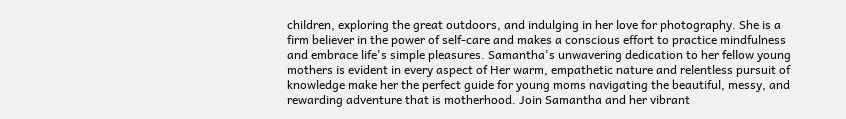children, exploring the great outdoors, and indulging in her love for photography. She is a firm believer in the power of self-care and makes a conscious effort to practice mindfulness and embrace life's simple pleasures. Samantha's unwavering dedication to her fellow young mothers is evident in every aspect of Her warm, empathetic nature and relentless pursuit of knowledge make her the perfect guide for young moms navigating the beautiful, messy, and rewarding adventure that is motherhood. Join Samantha and her vibrant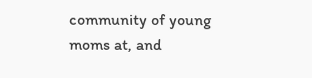community of young moms at, and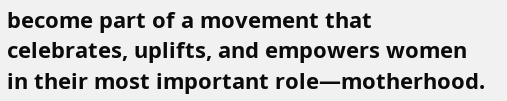become part of a movement that celebrates, uplifts, and empowers women in their most important role—motherhood.